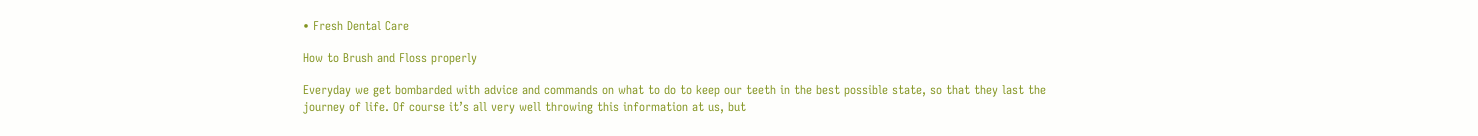• Fresh Dental Care

How to Brush and Floss properly

Everyday we get bombarded with advice and commands on what to do to keep our teeth in the best possible state, so that they last the journey of life. Of course it’s all very well throwing this information at us, but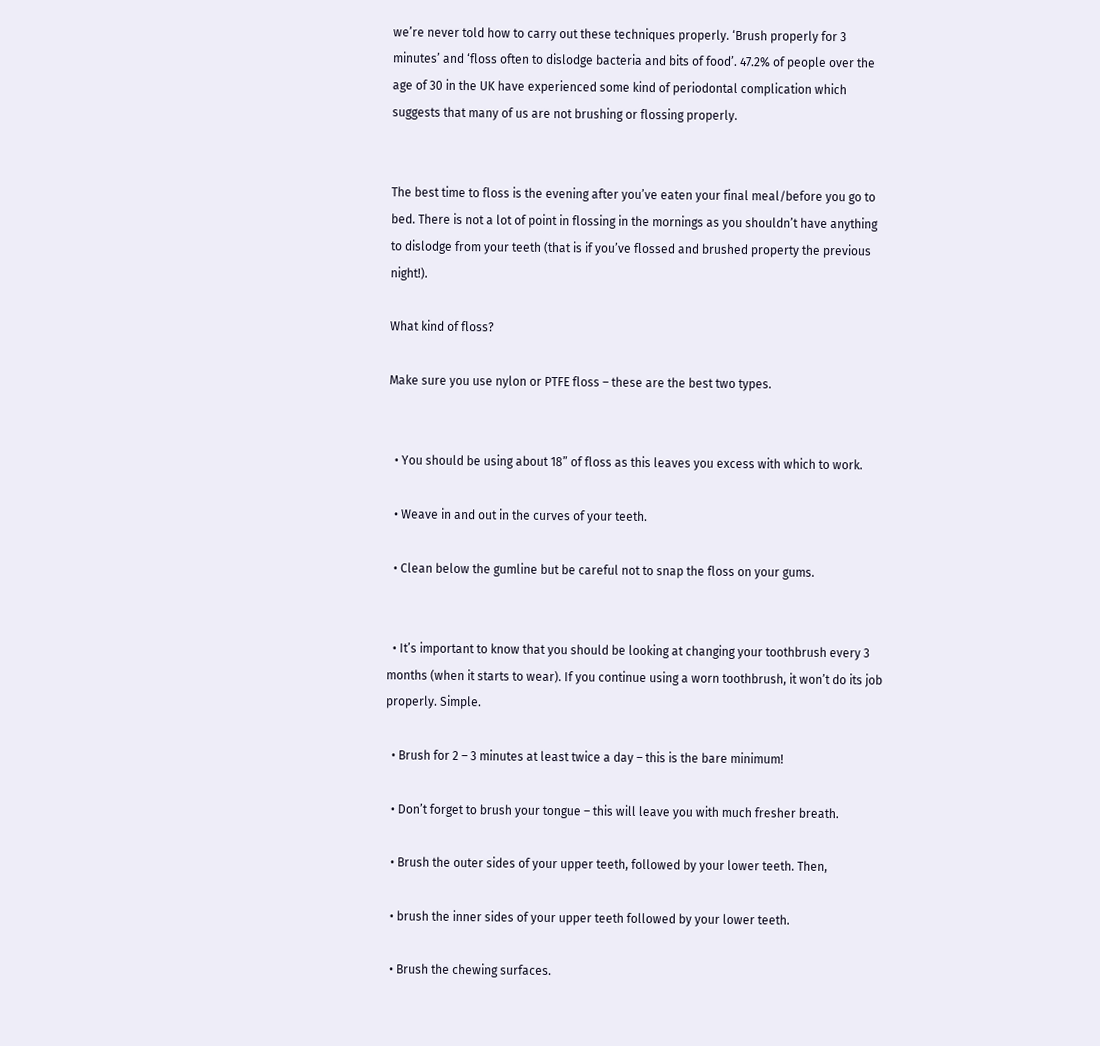we’re never told how to carry out these techniques properly. ‘Brush properly for 3 minutes’ and ‘floss often to dislodge bacteria and bits of food’. 47.2% of people over the age of 30 in the UK have experienced some kind of periodontal complication which suggests that many of us are not brushing or flossing properly.


The best time to floss is the evening after you’ve eaten your final meal/before you go to bed. There is not a lot of point in flossing in the mornings as you shouldn’t have anything to dislodge from your teeth (that is if you’ve flossed and brushed property the previous night!).

What kind of floss?

Make sure you use nylon or PTFE floss – these are the best two types.


  • You should be using about 18” of floss as this leaves you excess with which to work.

  • Weave in and out in the curves of your teeth.

  • Clean below the gumline but be careful not to snap the floss on your gums.


  • It’s important to know that you should be looking at changing your toothbrush every 3 months (when it starts to wear). If you continue using a worn toothbrush, it won’t do its job properly. Simple.

  • Brush for 2 – 3 minutes at least twice a day – this is the bare minimum!

  • Don’t forget to brush your tongue – this will leave you with much fresher breath.

  • Brush the outer sides of your upper teeth, followed by your lower teeth. Then,

  • brush the inner sides of your upper teeth followed by your lower teeth.

  • Brush the chewing surfaces.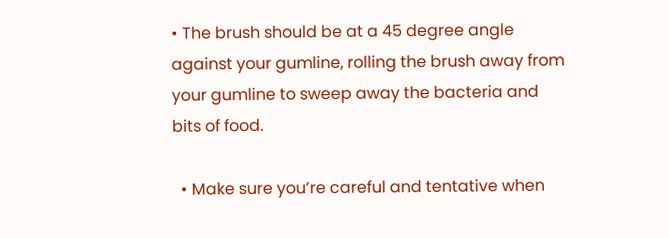• The brush should be at a 45 degree angle against your gumline, rolling the brush away from your gumline to sweep away the bacteria and bits of food.

  • Make sure you’re careful and tentative when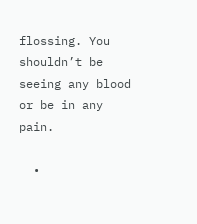flossing. You shouldn’t be seeing any blood or be in any pain.

  •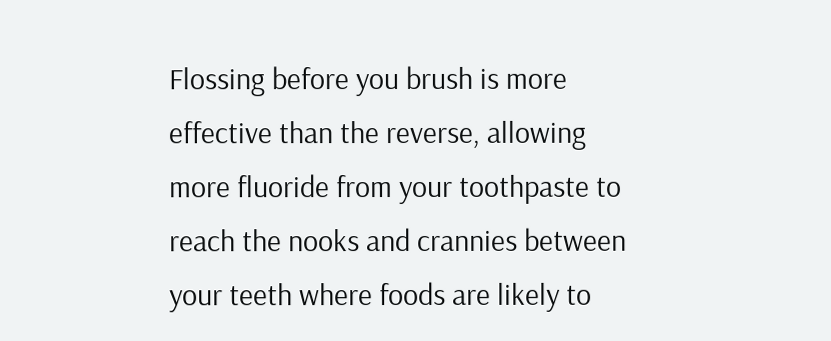Flossing before you brush is more effective than the reverse, allowing more fluoride from your toothpaste to reach the nooks and crannies between your teeth where foods are likely to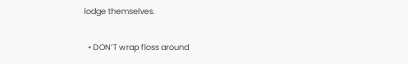lodge themselves.

  • DON’T wrap floss around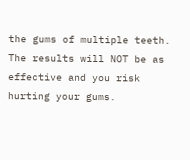the gums of multiple teeth. The results will NOT be as effective and you risk hurting your gums.